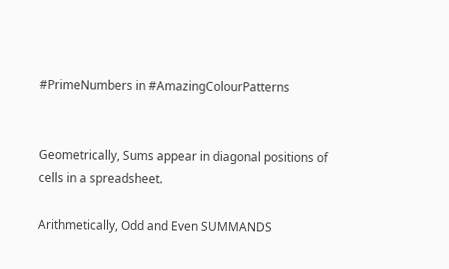#PrimeNumbers in #AmazingColourPatterns


Geometrically, Sums appear in diagonal positions of cells in a spreadsheet.

Arithmetically, Odd and Even SUMMANDS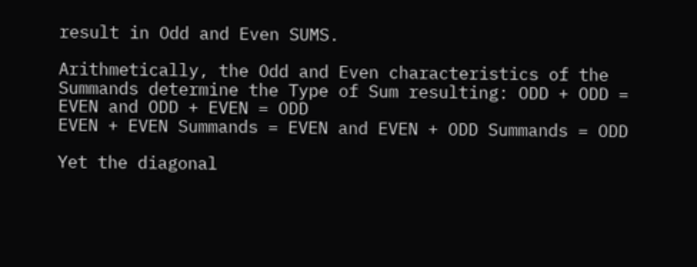result in Odd and Even SUMS.

Arithmetically, the Odd and Even characteristics of the Summands determine the Type of Sum resulting: ODD + ODD = EVEN and ODD + EVEN = ODD
EVEN + EVEN Summands = EVEN and EVEN + ODD Summands = ODD

Yet the diagonal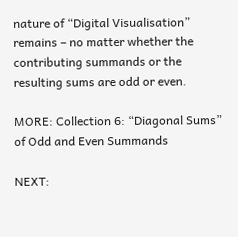nature of “Digital Visualisation” remains – no matter whether the contributing summands or the resulting sums are odd or even.

MORE: Collection 6: “Diagonal Sums” of Odd and Even Summands

NEXT: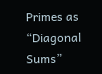Primes as “Diagonal Sums”